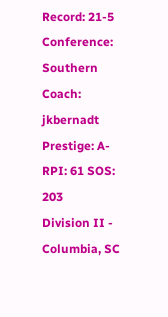Record: 21-5 Conference: Southern Coach: jkbernadt Prestige: A- RPI: 61 SOS: 203
Division II - Columbia, SC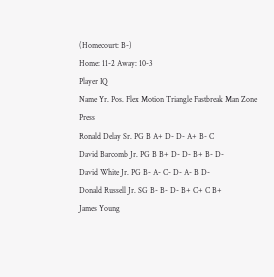(Homecourt: B-)
Home: 11-2 Away: 10-3
Player IQ
Name Yr. Pos. Flex Motion Triangle Fastbreak Man Zone Press
Ronald Delay Sr. PG B A+ D- D- A+ B- C
David Barcomb Jr. PG B B+ D- D- B+ B- D-
David White Jr. PG B- A- C- D- A- B D-
Donald Russell Jr. SG B- B- D- B+ C+ C B+
James Young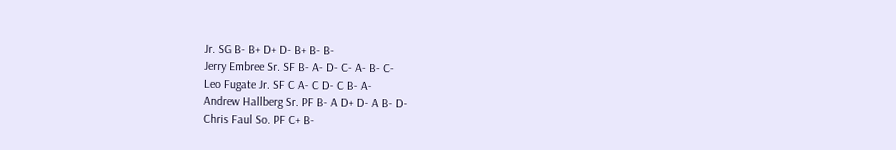Jr. SG B- B+ D+ D- B+ B- B-
Jerry Embree Sr. SF B- A- D- C- A- B- C-
Leo Fugate Jr. SF C A- C D- C B- A-
Andrew Hallberg Sr. PF B- A D+ D- A B- D-
Chris Faul So. PF C+ B-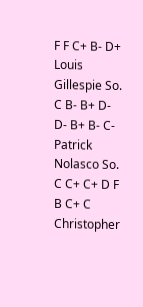F F C+ B- D+
Louis Gillespie So. C B- B+ D- D- B+ B- C-
Patrick Nolasco So. C C+ C+ D F B C+ C
Christopher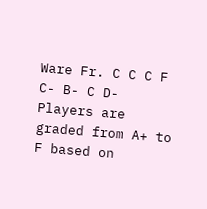Ware Fr. C C C F C- B- C D-
Players are graded from A+ to F based on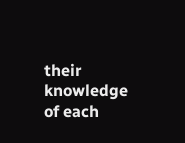their knowledge of each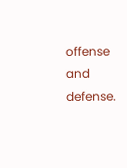offense and defense.